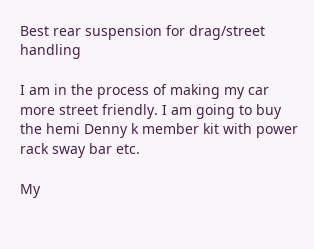Best rear suspension for drag/street handling

I am in the process of making my car more street friendly. I am going to buy the hemi Denny k member kit with power rack sway bar etc.

My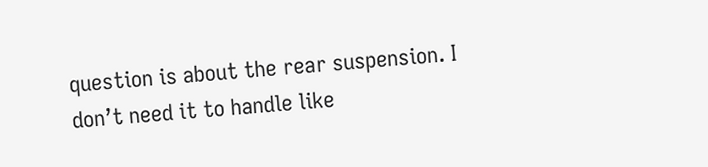question is about the rear suspension. I don’t need it to handle like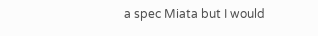a spec Miata but I would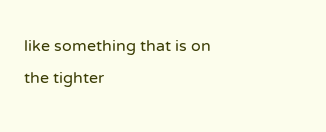like something that is on the tighter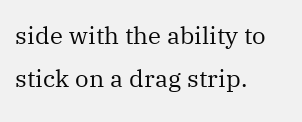side with the ability to stick on a drag strip.